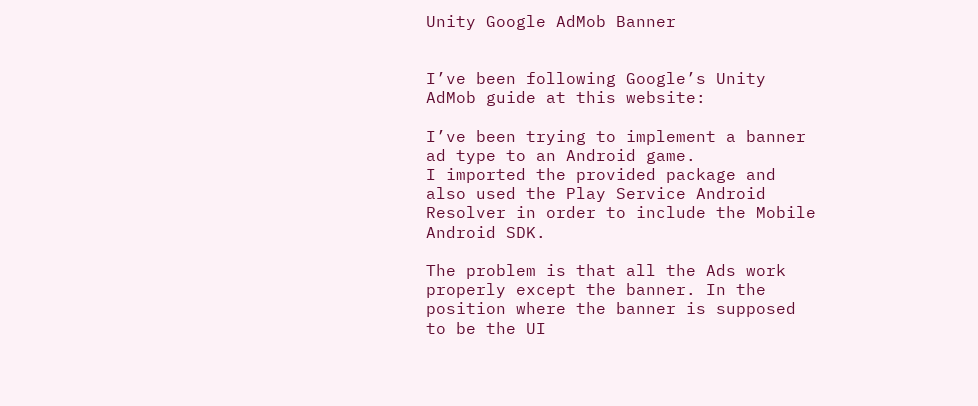Unity Google AdMob Banner


I’ve been following Google’s Unity AdMob guide at this website:

I’ve been trying to implement a banner ad type to an Android game.
I imported the provided package and also used the Play Service Android Resolver in order to include the Mobile Android SDK.

The problem is that all the Ads work properly except the banner. In the position where the banner is supposed to be the UI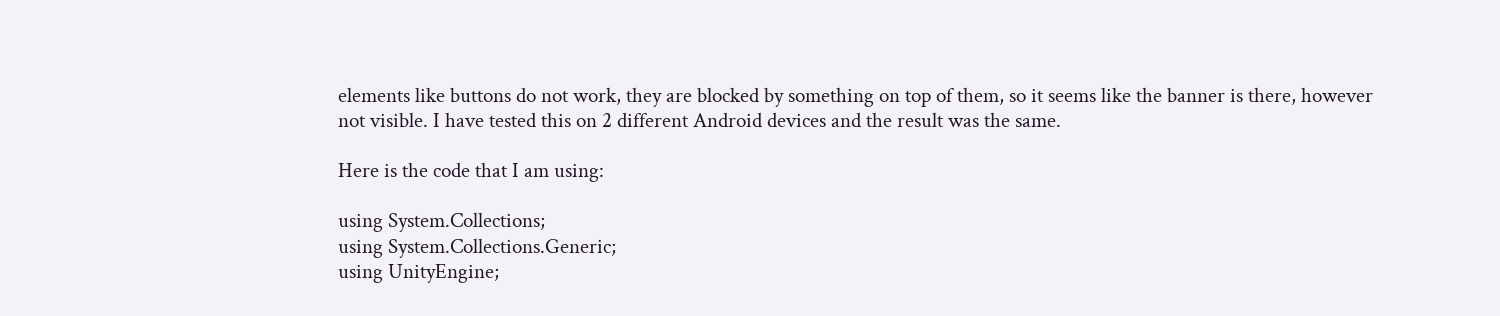elements like buttons do not work, they are blocked by something on top of them, so it seems like the banner is there, however not visible. I have tested this on 2 different Android devices and the result was the same.

Here is the code that I am using:

using System.Collections;
using System.Collections.Generic;
using UnityEngine;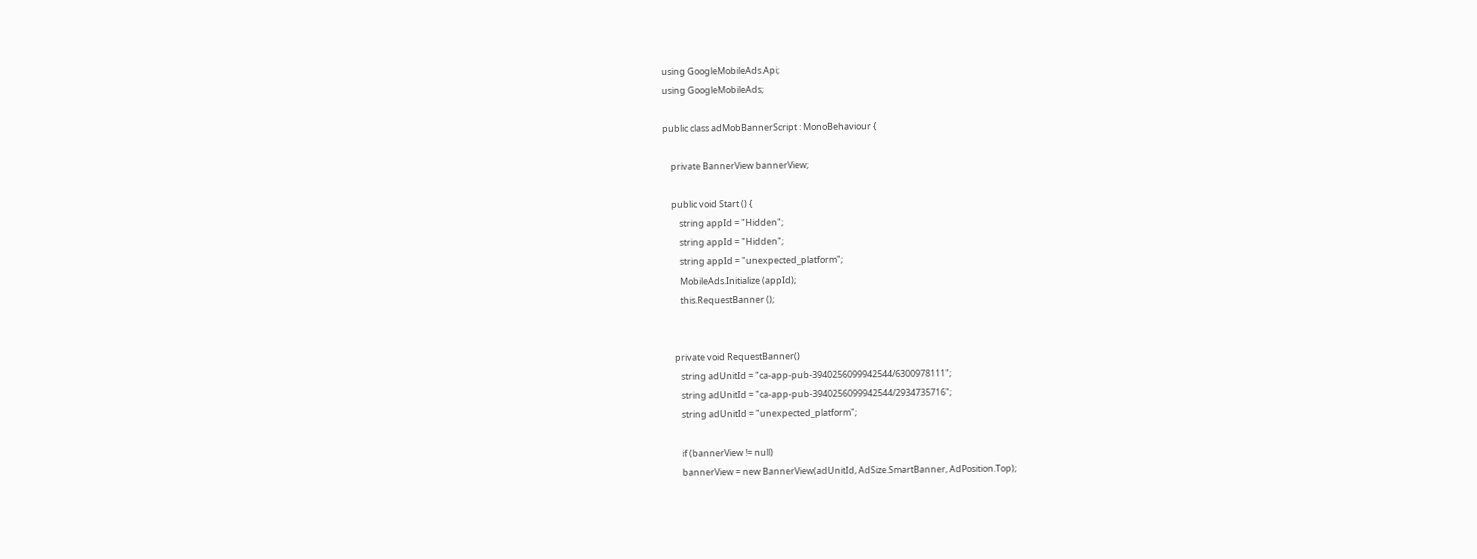using GoogleMobileAds.Api;
using GoogleMobileAds;

public class adMobBannerScript : MonoBehaviour {

    private BannerView bannerView;

    public void Start () {
        string appId = "Hidden";
        string appId = "Hidden";
        string appId = "unexpected_platform";
        MobileAds.Initialize (appId);
        this.RequestBanner ();


     private void RequestBanner()
        string adUnitId = "ca-app-pub-3940256099942544/6300978111";
        string adUnitId = "ca-app-pub-3940256099942544/2934735716";
        string adUnitId = "unexpected_platform";

        if (bannerView != null)
        bannerView = new BannerView(adUnitId, AdSize.SmartBanner, AdPosition.Top);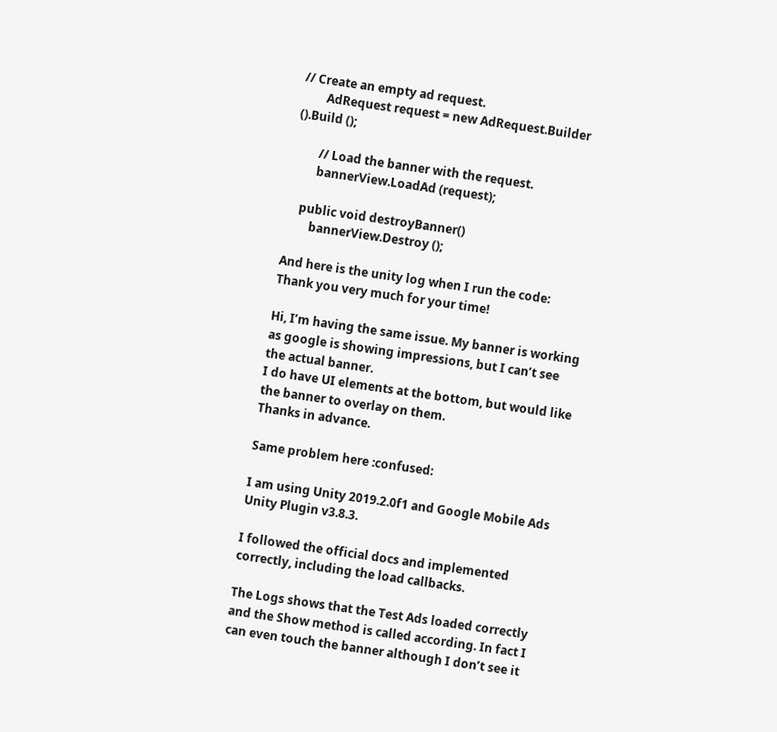// Create an empty ad request.
        AdRequest request = new AdRequest.Builder ().Build ();

        // Load the banner with the request.
        bannerView.LoadAd (request);

    public void destroyBanner()
        bannerView.Destroy ();

And here is the unity log when I run the code:
Thank you very much for your time!

Hi, I’m having the same issue. My banner is working as google is showing impressions, but I can’t see the actual banner.
I do have UI elements at the bottom, but would like the banner to overlay on them.
Thanks in advance.

Same problem here :confused:

I am using Unity 2019.2.0f1 and Google Mobile Ads Unity Plugin v3.8.3.

I followed the official docs and implemented correctly, including the load callbacks.

The Logs shows that the Test Ads loaded correctly and the Show method is called according. In fact I can even touch the banner although I don’t see it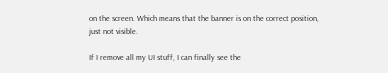on the screen. Which means that the banner is on the correct position, just not visible.

If I remove all my UI stuff, I can finally see the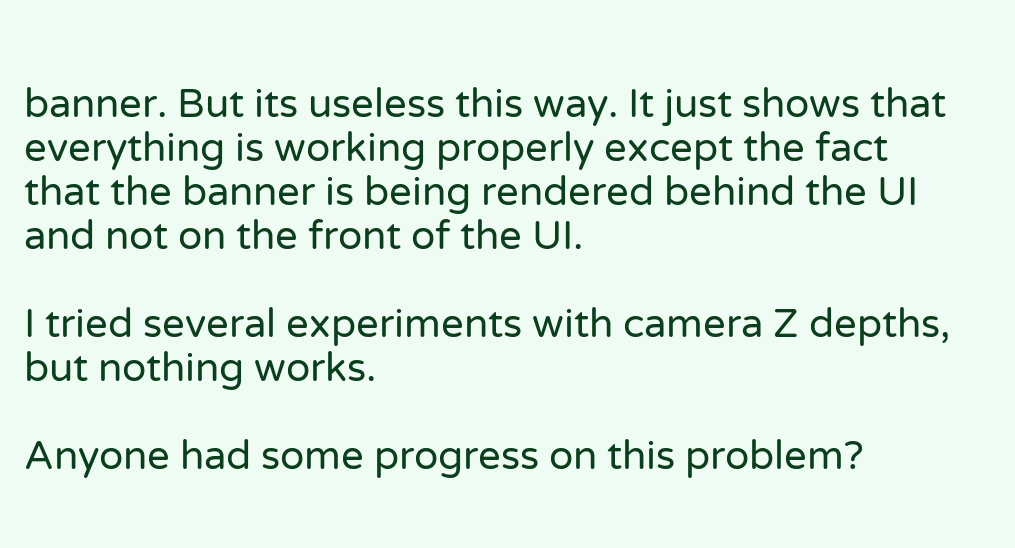banner. But its useless this way. It just shows that everything is working properly except the fact that the banner is being rendered behind the UI and not on the front of the UI.

I tried several experiments with camera Z depths, but nothing works.

Anyone had some progress on this problem?